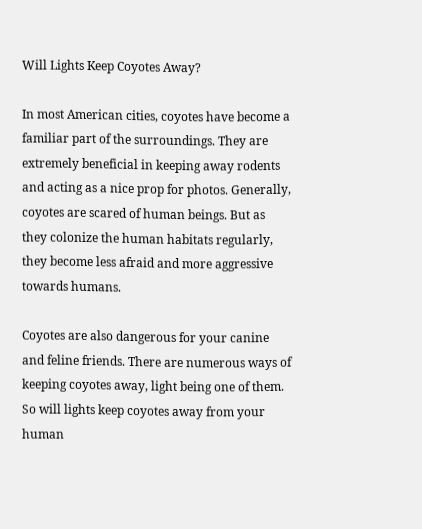Will Lights Keep Coyotes Away?

In most American cities, coyotes have become a familiar part of the surroundings. They are extremely beneficial in keeping away rodents and acting as a nice prop for photos. Generally, coyotes are scared of human beings. But as they colonize the human habitats regularly, they become less afraid and more aggressive towards humans.

Coyotes are also dangerous for your canine and feline friends. There are numerous ways of keeping coyotes away, light being one of them. So will lights keep coyotes away from your human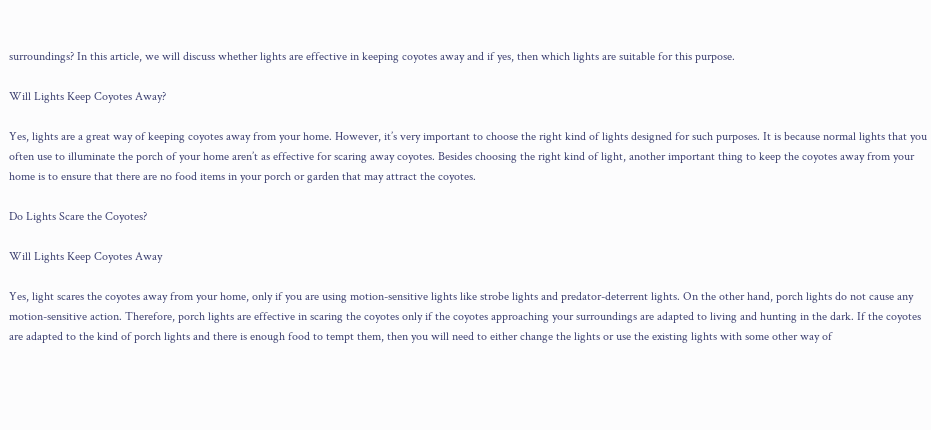surroundings? In this article, we will discuss whether lights are effective in keeping coyotes away and if yes, then which lights are suitable for this purpose.

Will Lights Keep Coyotes Away?

Yes, lights are a great way of keeping coyotes away from your home. However, it’s very important to choose the right kind of lights designed for such purposes. It is because normal lights that you often use to illuminate the porch of your home aren’t as effective for scaring away coyotes. Besides choosing the right kind of light, another important thing to keep the coyotes away from your home is to ensure that there are no food items in your porch or garden that may attract the coyotes.

Do Lights Scare the Coyotes?

Will Lights Keep Coyotes Away

Yes, light scares the coyotes away from your home, only if you are using motion-sensitive lights like strobe lights and predator-deterrent lights. On the other hand, porch lights do not cause any motion-sensitive action. Therefore, porch lights are effective in scaring the coyotes only if the coyotes approaching your surroundings are adapted to living and hunting in the dark. If the coyotes are adapted to the kind of porch lights and there is enough food to tempt them, then you will need to either change the lights or use the existing lights with some other way of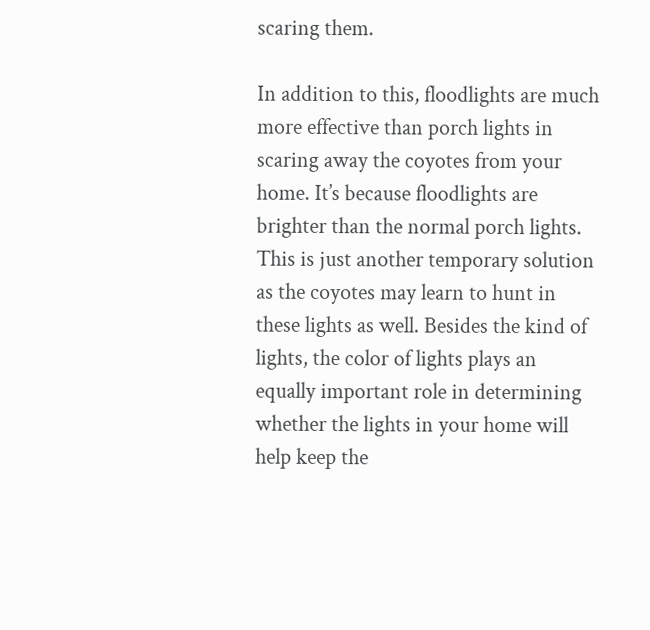scaring them.

In addition to this, floodlights are much more effective than porch lights in scaring away the coyotes from your home. It’s because floodlights are brighter than the normal porch lights. This is just another temporary solution as the coyotes may learn to hunt in these lights as well. Besides the kind of lights, the color of lights plays an equally important role in determining whether the lights in your home will help keep the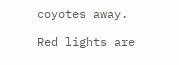coyotes away.

Red lights are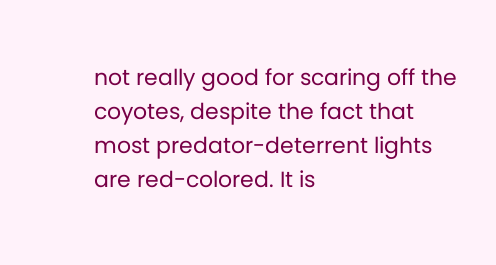not really good for scaring off the coyotes, despite the fact that most predator-deterrent lights are red-colored. It is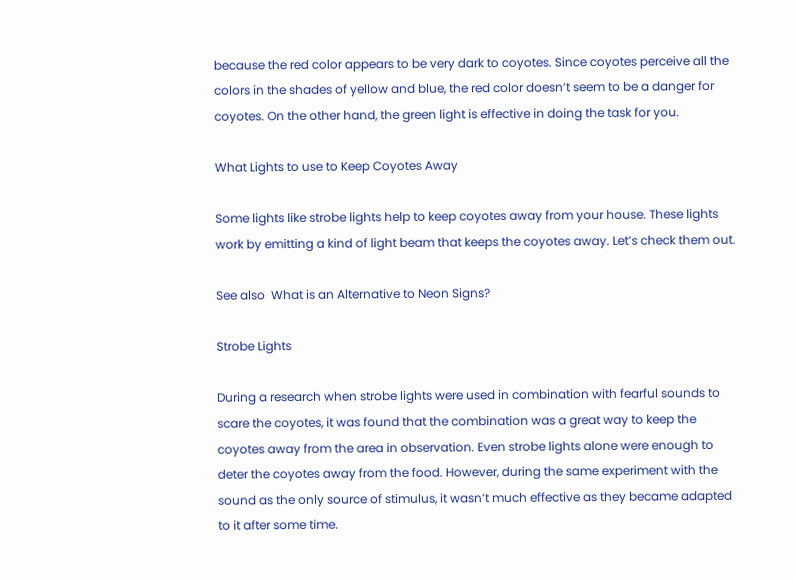because the red color appears to be very dark to coyotes. Since coyotes perceive all the colors in the shades of yellow and blue, the red color doesn’t seem to be a danger for coyotes. On the other hand, the green light is effective in doing the task for you.

What Lights to use to Keep Coyotes Away

Some lights like strobe lights help to keep coyotes away from your house. These lights work by emitting a kind of light beam that keeps the coyotes away. Let’s check them out.

See also  What is an Alternative to Neon Signs?

Strobe Lights

During a research when strobe lights were used in combination with fearful sounds to scare the coyotes, it was found that the combination was a great way to keep the coyotes away from the area in observation. Even strobe lights alone were enough to deter the coyotes away from the food. However, during the same experiment with the sound as the only source of stimulus, it wasn’t much effective as they became adapted to it after some time.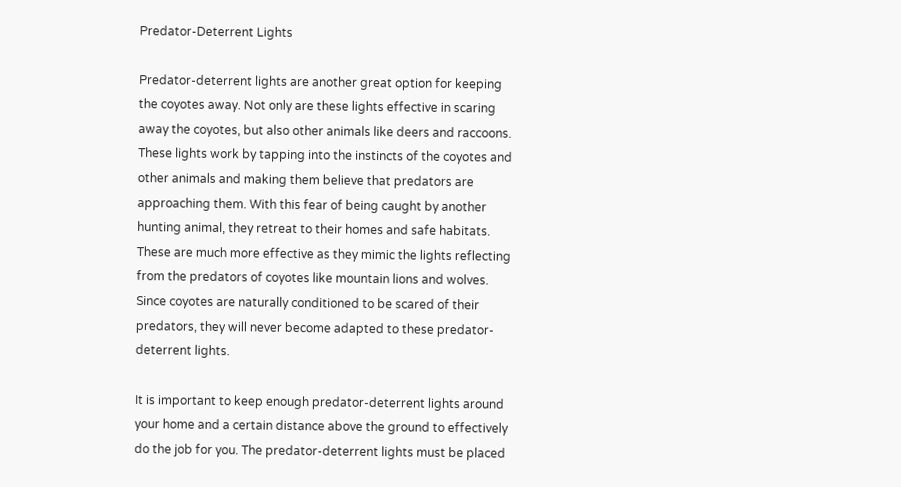Predator-Deterrent Lights

Predator-deterrent lights are another great option for keeping the coyotes away. Not only are these lights effective in scaring away the coyotes, but also other animals like deers and raccoons. These lights work by tapping into the instincts of the coyotes and other animals and making them believe that predators are approaching them. With this fear of being caught by another hunting animal, they retreat to their homes and safe habitats. These are much more effective as they mimic the lights reflecting from the predators of coyotes like mountain lions and wolves. Since coyotes are naturally conditioned to be scared of their predators, they will never become adapted to these predator-deterrent lights.

It is important to keep enough predator-deterrent lights around your home and a certain distance above the ground to effectively do the job for you. The predator-deterrent lights must be placed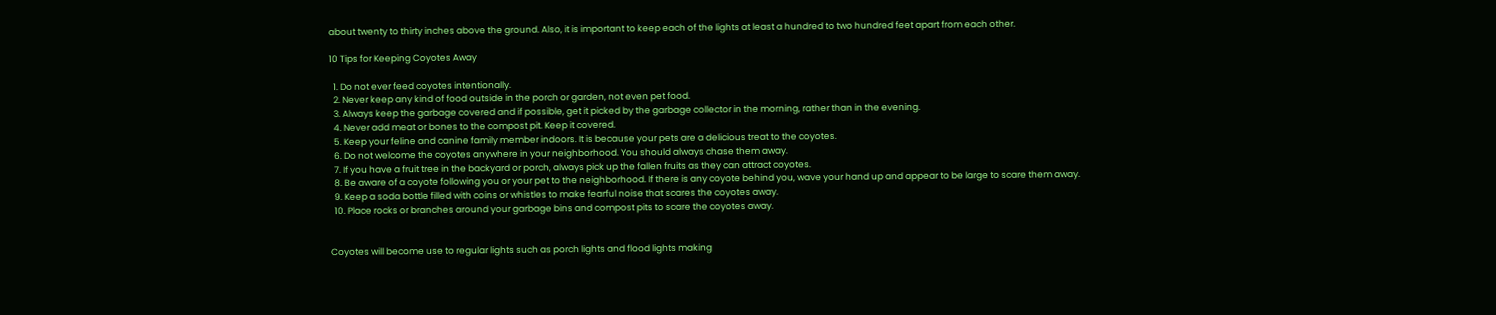about twenty to thirty inches above the ground. Also, it is important to keep each of the lights at least a hundred to two hundred feet apart from each other.

10 Tips for Keeping Coyotes Away

  1. Do not ever feed coyotes intentionally.
  2. Never keep any kind of food outside in the porch or garden, not even pet food.
  3. Always keep the garbage covered and if possible, get it picked by the garbage collector in the morning, rather than in the evening.
  4. Never add meat or bones to the compost pit. Keep it covered.
  5. Keep your feline and canine family member indoors. It is because your pets are a delicious treat to the coyotes.
  6. Do not welcome the coyotes anywhere in your neighborhood. You should always chase them away.
  7. If you have a fruit tree in the backyard or porch, always pick up the fallen fruits as they can attract coyotes.
  8. Be aware of a coyote following you or your pet to the neighborhood. If there is any coyote behind you, wave your hand up and appear to be large to scare them away.
  9. Keep a soda bottle filled with coins or whistles to make fearful noise that scares the coyotes away.
  10. Place rocks or branches around your garbage bins and compost pits to scare the coyotes away.


Coyotes will become use to regular lights such as porch lights and flood lights making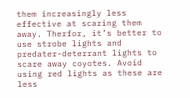them increasingly less effective at scaring them away. Therfor, it’s better to use strobe lights and predater-deterrant lights to scare away coyotes. Avoid using red lights as these are less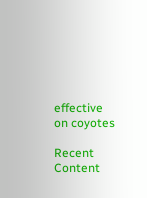effective on coyotes

Recent Content